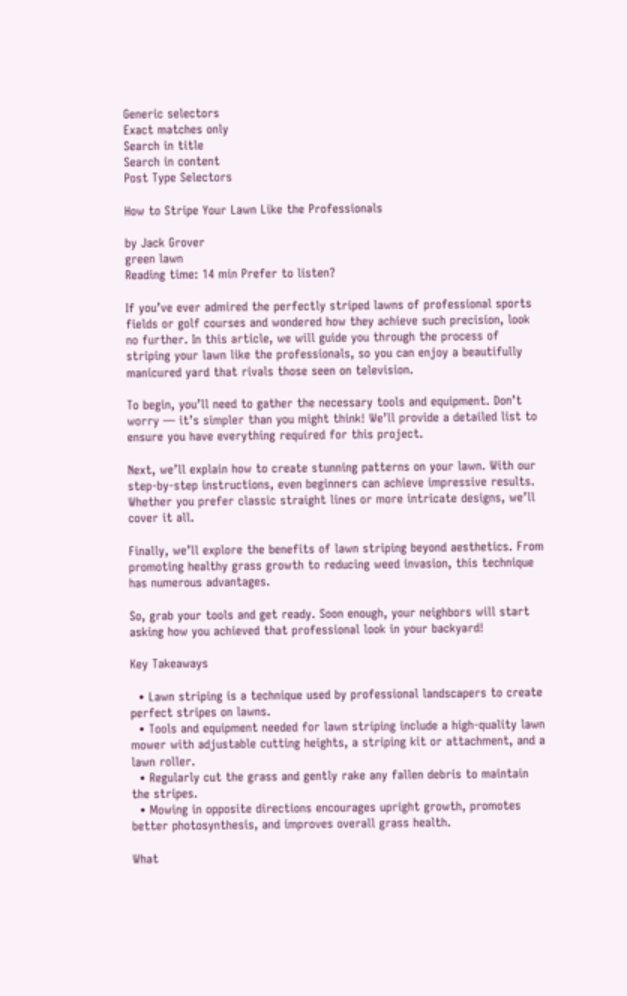Generic selectors
Exact matches only
Search in title
Search in content
Post Type Selectors

How to Stripe Your Lawn Like the Professionals

by Jack Grover
green lawn
Reading time: 14 min Prefer to listen?

If you’ve ever admired the perfectly striped lawns of professional sports fields or golf courses and wondered how they achieve such precision, look no further. In this article, we will guide you through the process of striping your lawn like the professionals, so you can enjoy a beautifully manicured yard that rivals those seen on television.

To begin, you’ll need to gather the necessary tools and equipment. Don’t worry — it’s simpler than you might think! We’ll provide a detailed list to ensure you have everything required for this project.

Next, we’ll explain how to create stunning patterns on your lawn. With our step-by-step instructions, even beginners can achieve impressive results. Whether you prefer classic straight lines or more intricate designs, we’ll cover it all.

Finally, we’ll explore the benefits of lawn striping beyond aesthetics. From promoting healthy grass growth to reducing weed invasion, this technique has numerous advantages.

So, grab your tools and get ready. Soon enough, your neighbors will start asking how you achieved that professional look in your backyard!

Key Takeaways

  • Lawn striping is a technique used by professional landscapers to create perfect stripes on lawns.
  • Tools and equipment needed for lawn striping include a high-quality lawn mower with adjustable cutting heights, a striping kit or attachment, and a lawn roller.
  • Regularly cut the grass and gently rake any fallen debris to maintain the stripes.
  • Mowing in opposite directions encourages upright growth, promotes better photosynthesis, and improves overall grass health.

What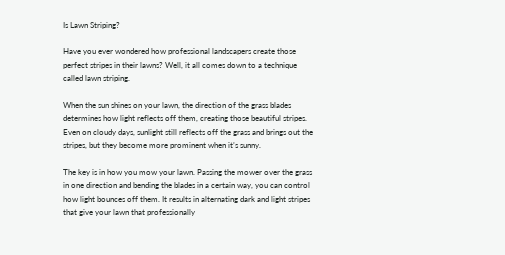Is Lawn Striping?

Have you ever wondered how professional landscapers create those perfect stripes in their lawns? Well, it all comes down to a technique called lawn striping.

When the sun shines on your lawn, the direction of the grass blades determines how light reflects off them, creating those beautiful stripes. Even on cloudy days, sunlight still reflects off the grass and brings out the stripes, but they become more prominent when it’s sunny.

The key is in how you mow your lawn. Passing the mower over the grass in one direction and bending the blades in a certain way, you can control how light bounces off them. It results in alternating dark and light stripes that give your lawn that professionally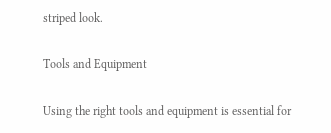striped look.

Tools and Equipment

Using the right tools and equipment is essential for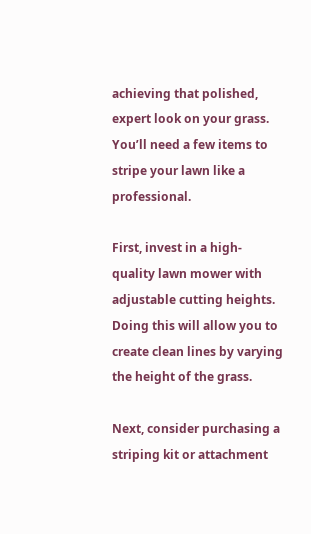achieving that polished, expert look on your grass. You’ll need a few items to stripe your lawn like a professional.

First, invest in a high-quality lawn mower with adjustable cutting heights. Doing this will allow you to create clean lines by varying the height of the grass.

Next, consider purchasing a striping kit or attachment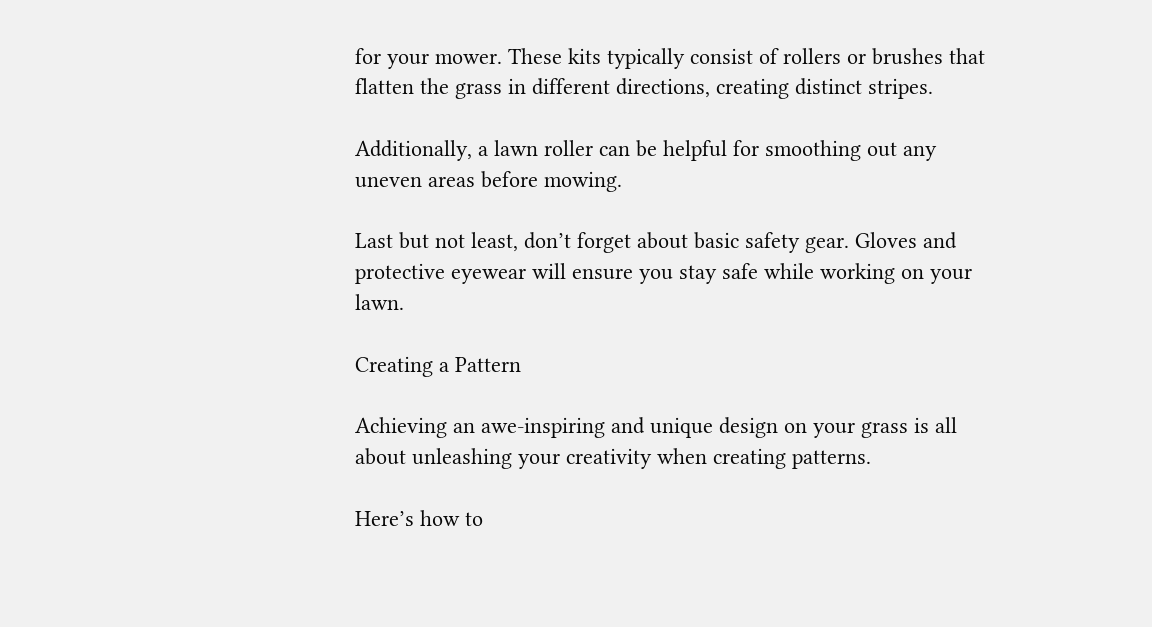for your mower. These kits typically consist of rollers or brushes that flatten the grass in different directions, creating distinct stripes.

Additionally, a lawn roller can be helpful for smoothing out any uneven areas before mowing.

Last but not least, don’t forget about basic safety gear. Gloves and protective eyewear will ensure you stay safe while working on your lawn.

Creating a Pattern

Achieving an awe-inspiring and unique design on your grass is all about unleashing your creativity when creating patterns.

Here’s how to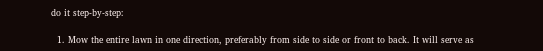do it step-by-step:

  1. Mow the entire lawn in one direction, preferably from side to side or front to back. It will serve as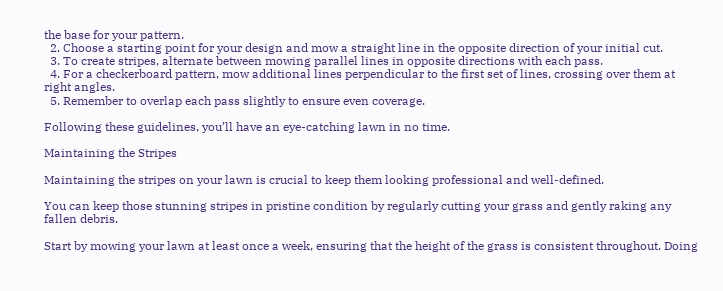the base for your pattern.
  2. Choose a starting point for your design and mow a straight line in the opposite direction of your initial cut.
  3. To create stripes, alternate between mowing parallel lines in opposite directions with each pass.
  4. For a checkerboard pattern, mow additional lines perpendicular to the first set of lines, crossing over them at right angles.
  5. Remember to overlap each pass slightly to ensure even coverage.

Following these guidelines, you’ll have an eye-catching lawn in no time.

Maintaining the Stripes

Maintaining the stripes on your lawn is crucial to keep them looking professional and well-defined.

You can keep those stunning stripes in pristine condition by regularly cutting your grass and gently raking any fallen debris.

Start by mowing your lawn at least once a week, ensuring that the height of the grass is consistent throughout. Doing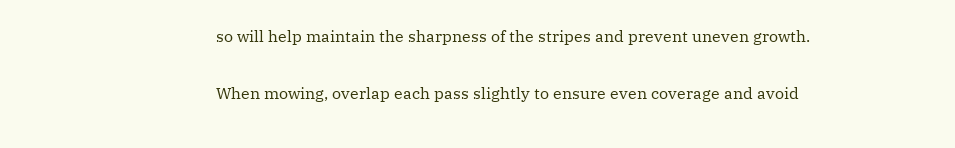so will help maintain the sharpness of the stripes and prevent uneven growth.

When mowing, overlap each pass slightly to ensure even coverage and avoid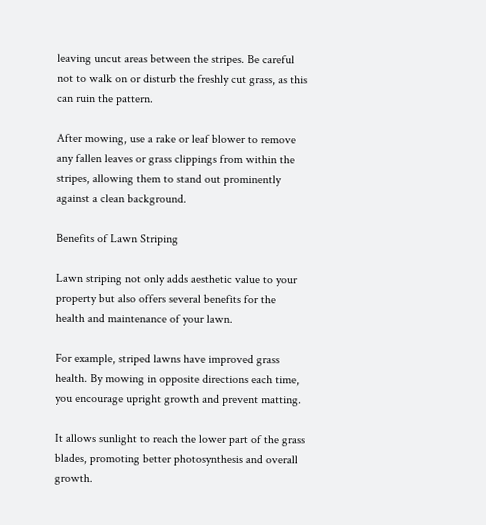leaving uncut areas between the stripes. Be careful not to walk on or disturb the freshly cut grass, as this can ruin the pattern.

After mowing, use a rake or leaf blower to remove any fallen leaves or grass clippings from within the stripes, allowing them to stand out prominently against a clean background.

Benefits of Lawn Striping

Lawn striping not only adds aesthetic value to your property but also offers several benefits for the health and maintenance of your lawn.

For example, striped lawns have improved grass health. By mowing in opposite directions each time, you encourage upright growth and prevent matting.

It allows sunlight to reach the lower part of the grass blades, promoting better photosynthesis and overall growth.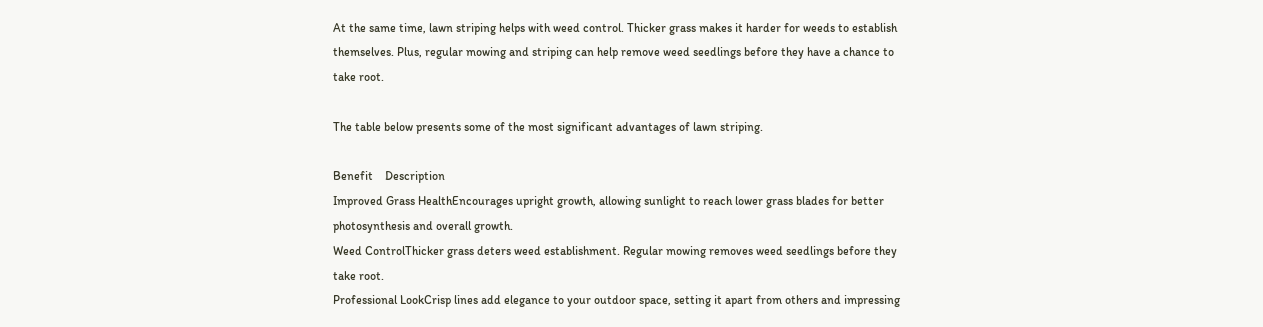At the same time, lawn striping helps with weed control. Thicker grass makes it harder for weeds to establish themselves. Plus, regular mowing and striping can help remove weed seedlings before they have a chance to take root.

The table below presents some of the most significant advantages of lawn striping.

Benefit    Description
Improved Grass HealthEncourages upright growth, allowing sunlight to reach lower grass blades for better photosynthesis and overall growth.
Weed ControlThicker grass deters weed establishment. Regular mowing removes weed seedlings before they take root.
Professional LookCrisp lines add elegance to your outdoor space, setting it apart from others and impressing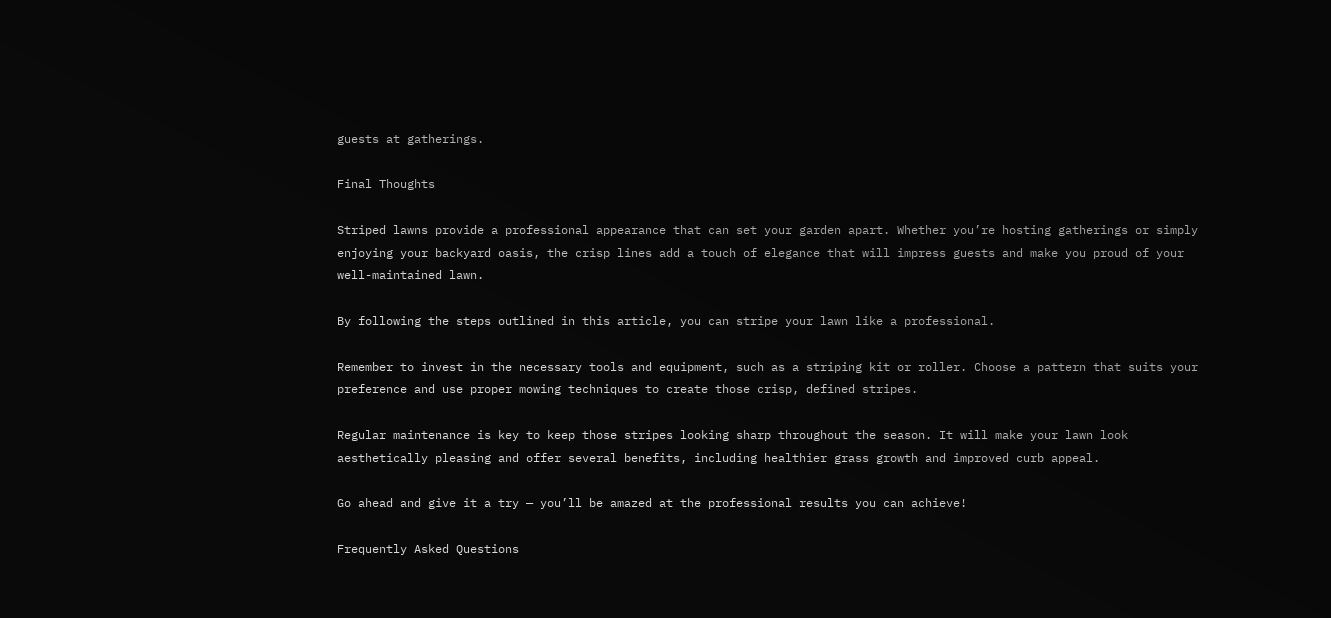guests at gatherings.

Final Thoughts

Striped lawns provide a professional appearance that can set your garden apart. Whether you’re hosting gatherings or simply enjoying your backyard oasis, the crisp lines add a touch of elegance that will impress guests and make you proud of your well-maintained lawn.

By following the steps outlined in this article, you can stripe your lawn like a professional.

Remember to invest in the necessary tools and equipment, such as a striping kit or roller. Choose a pattern that suits your preference and use proper mowing techniques to create those crisp, defined stripes.

Regular maintenance is key to keep those stripes looking sharp throughout the season. It will make your lawn look aesthetically pleasing and offer several benefits, including healthier grass growth and improved curb appeal.

Go ahead and give it a try — you’ll be amazed at the professional results you can achieve!

Frequently Asked Questions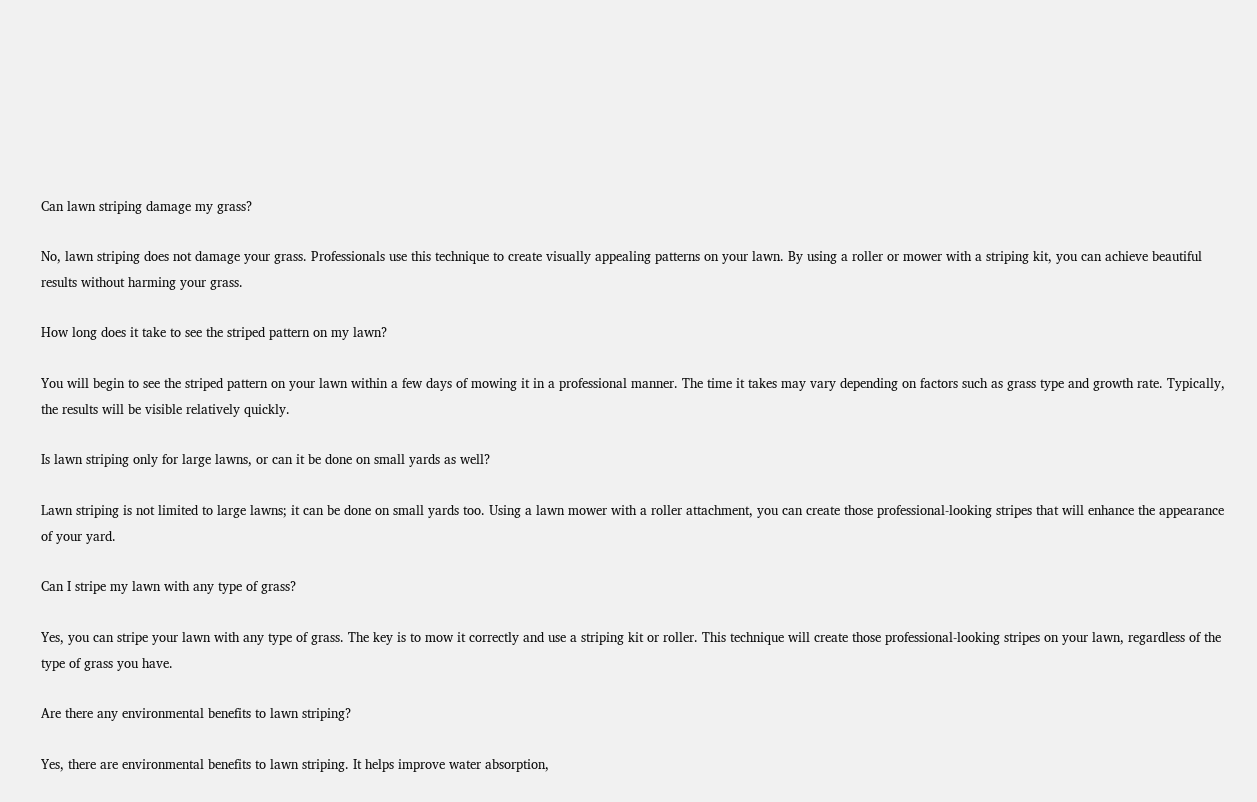Can lawn striping damage my grass?

No, lawn striping does not damage your grass. Professionals use this technique to create visually appealing patterns on your lawn. By using a roller or mower with a striping kit, you can achieve beautiful results without harming your grass.

How long does it take to see the striped pattern on my lawn?

You will begin to see the striped pattern on your lawn within a few days of mowing it in a professional manner. The time it takes may vary depending on factors such as grass type and growth rate. Typically, the results will be visible relatively quickly.

Is lawn striping only for large lawns, or can it be done on small yards as well?

Lawn striping is not limited to large lawns; it can be done on small yards too. Using a lawn mower with a roller attachment, you can create those professional-looking stripes that will enhance the appearance of your yard.

Can I stripe my lawn with any type of grass?

Yes, you can stripe your lawn with any type of grass. The key is to mow it correctly and use a striping kit or roller. This technique will create those professional-looking stripes on your lawn, regardless of the type of grass you have.

Are there any environmental benefits to lawn striping?

Yes, there are environmental benefits to lawn striping. It helps improve water absorption,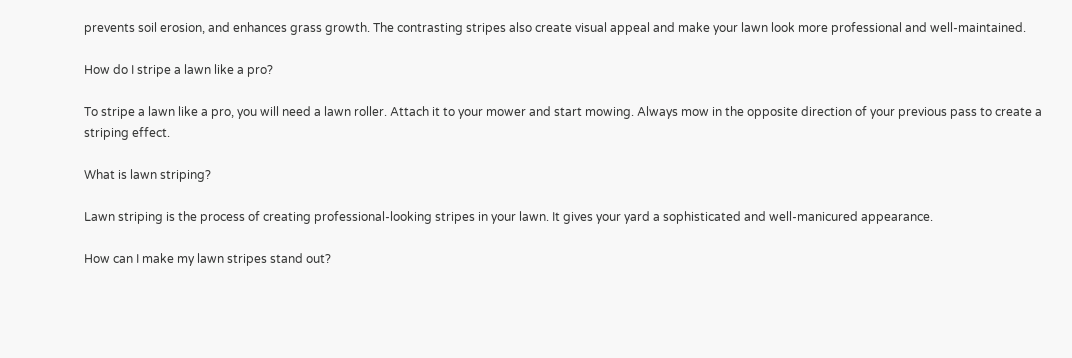prevents soil erosion, and enhances grass growth. The contrasting stripes also create visual appeal and make your lawn look more professional and well-maintained.

How do I stripe a lawn like a pro?

To stripe a lawn like a pro, you will need a lawn roller. Attach it to your mower and start mowing. Always mow in the opposite direction of your previous pass to create a striping effect.

What is lawn striping?

Lawn striping is the process of creating professional-looking stripes in your lawn. It gives your yard a sophisticated and well-manicured appearance.

How can I make my lawn stripes stand out?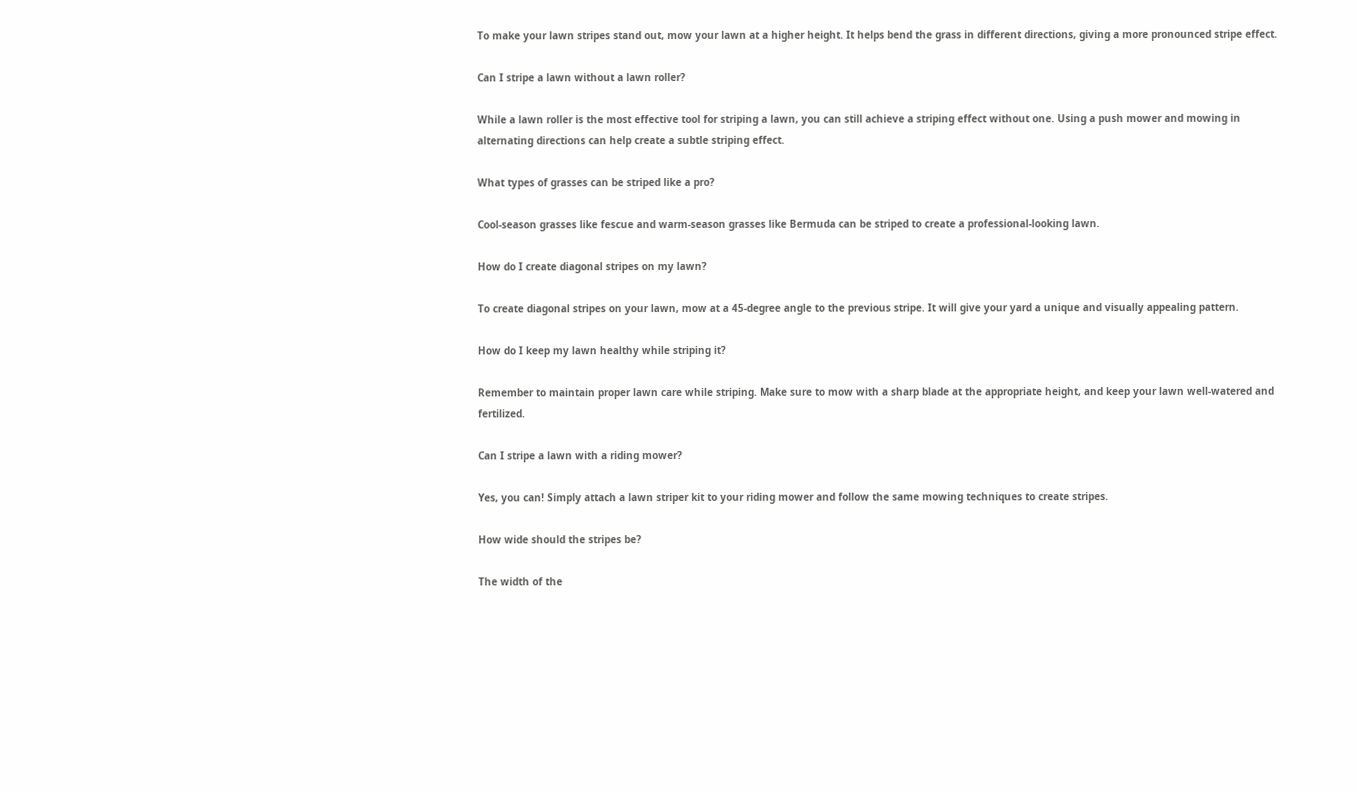To make your lawn stripes stand out, mow your lawn at a higher height. It helps bend the grass in different directions, giving a more pronounced stripe effect.

Can I stripe a lawn without a lawn roller?

While a lawn roller is the most effective tool for striping a lawn, you can still achieve a striping effect without one. Using a push mower and mowing in alternating directions can help create a subtle striping effect.

What types of grasses can be striped like a pro?

Cool-season grasses like fescue and warm-season grasses like Bermuda can be striped to create a professional-looking lawn.

How do I create diagonal stripes on my lawn?

To create diagonal stripes on your lawn, mow at a 45-degree angle to the previous stripe. It will give your yard a unique and visually appealing pattern.

How do I keep my lawn healthy while striping it?

Remember to maintain proper lawn care while striping. Make sure to mow with a sharp blade at the appropriate height, and keep your lawn well-watered and fertilized.

Can I stripe a lawn with a riding mower?

Yes, you can! Simply attach a lawn striper kit to your riding mower and follow the same mowing techniques to create stripes.

How wide should the stripes be?

The width of the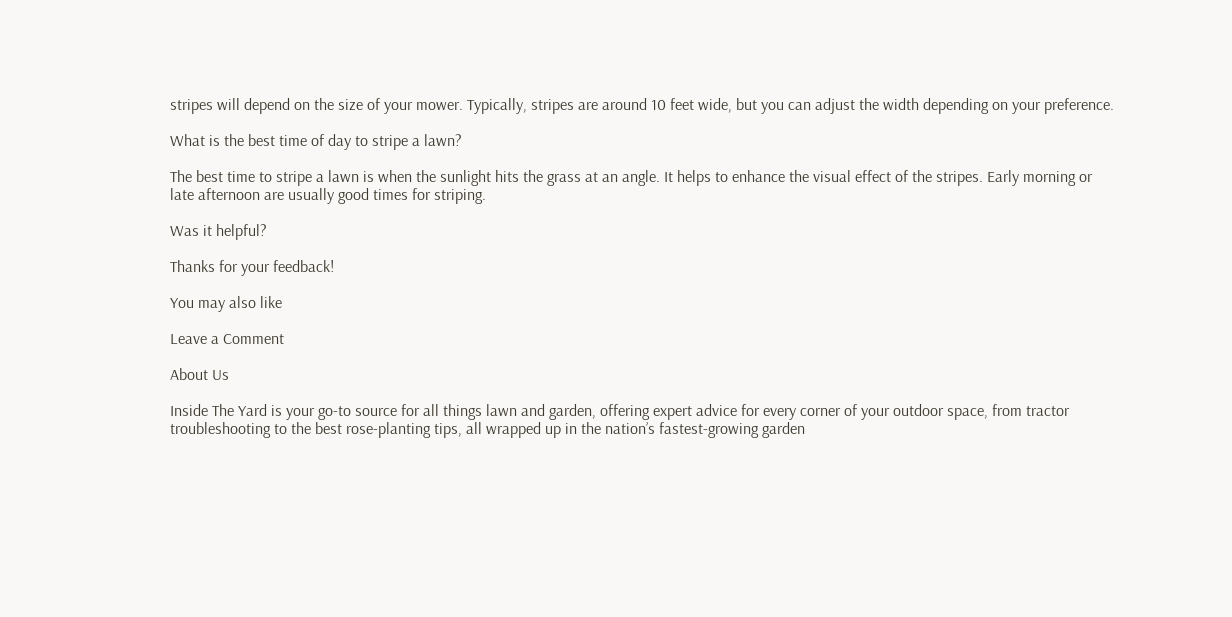stripes will depend on the size of your mower. Typically, stripes are around 10 feet wide, but you can adjust the width depending on your preference.

What is the best time of day to stripe a lawn?

The best time to stripe a lawn is when the sunlight hits the grass at an angle. It helps to enhance the visual effect of the stripes. Early morning or late afternoon are usually good times for striping.

Was it helpful?

Thanks for your feedback!

You may also like

Leave a Comment

About Us

Inside The Yard is your go-to source for all things lawn and garden, offering expert advice for every corner of your outdoor space, from tractor troubleshooting to the best rose-planting tips, all wrapped up in the nation’s fastest-growing garden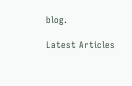blog.

Latest Articles